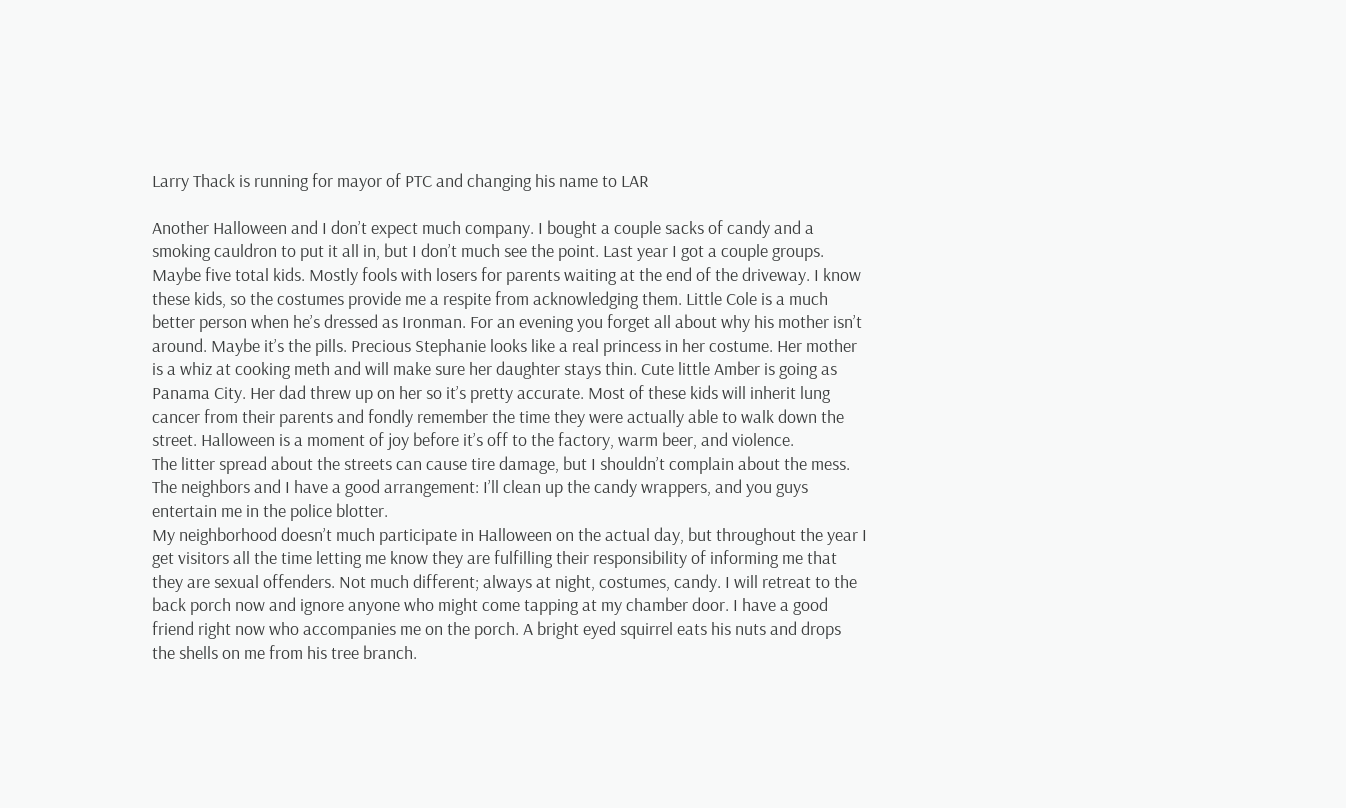Larry Thack is running for mayor of PTC and changing his name to LAR

Another Halloween and I don’t expect much company. I bought a couple sacks of candy and a smoking cauldron to put it all in, but I don’t much see the point. Last year I got a couple groups. Maybe five total kids. Mostly fools with losers for parents waiting at the end of the driveway. I know these kids, so the costumes provide me a respite from acknowledging them. Little Cole is a much better person when he’s dressed as Ironman. For an evening you forget all about why his mother isn’t around. Maybe it’s the pills. Precious Stephanie looks like a real princess in her costume. Her mother is a whiz at cooking meth and will make sure her daughter stays thin. Cute little Amber is going as Panama City. Her dad threw up on her so it’s pretty accurate. Most of these kids will inherit lung cancer from their parents and fondly remember the time they were actually able to walk down the street. Halloween is a moment of joy before it’s off to the factory, warm beer, and violence.
The litter spread about the streets can cause tire damage, but I shouldn’t complain about the mess. The neighbors and I have a good arrangement: I’ll clean up the candy wrappers, and you guys entertain me in the police blotter.
My neighborhood doesn’t much participate in Halloween on the actual day, but throughout the year I get visitors all the time letting me know they are fulfilling their responsibility of informing me that they are sexual offenders. Not much different; always at night, costumes, candy. I will retreat to the back porch now and ignore anyone who might come tapping at my chamber door. I have a good friend right now who accompanies me on the porch. A bright eyed squirrel eats his nuts and drops the shells on me from his tree branch.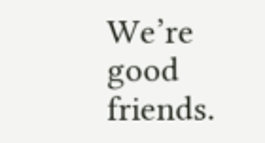We’re good friends.